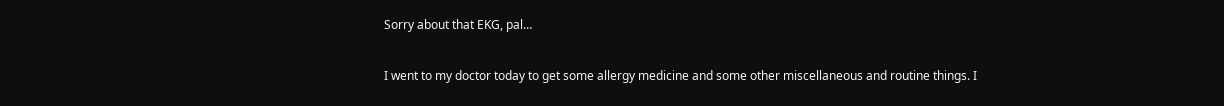Sorry about that EKG, pal…

I went to my doctor today to get some allergy medicine and some other miscellaneous and routine things. I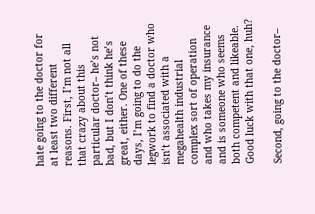hate going to the doctor for at least two different reasons. First, I’m not all that crazy about this particular doctor– he’s not bad, but I don’t think he’s great, either. One of these days, I’m going to do the legwork to find a doctor who isn’t associated with a megahealth industrial complex sort of operation and who takes my insurance and is someone who seems both competent and likeable. Good luck with that one, huh?

Second, going to the doctor–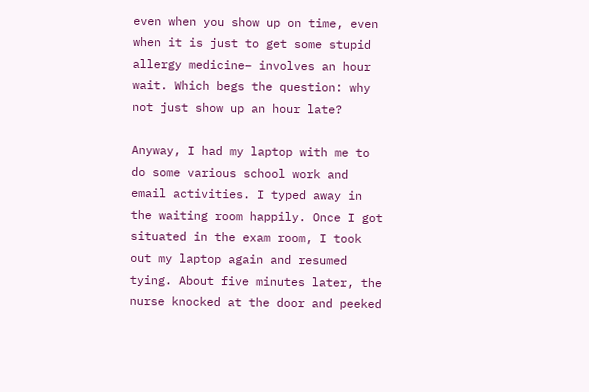even when you show up on time, even when it is just to get some stupid allergy medicine– involves an hour wait. Which begs the question: why not just show up an hour late?

Anyway, I had my laptop with me to do some various school work and email activities. I typed away in the waiting room happily. Once I got situated in the exam room, I took out my laptop again and resumed tying. About five minutes later, the nurse knocked at the door and peeked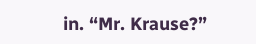in. “Mr. Krause?”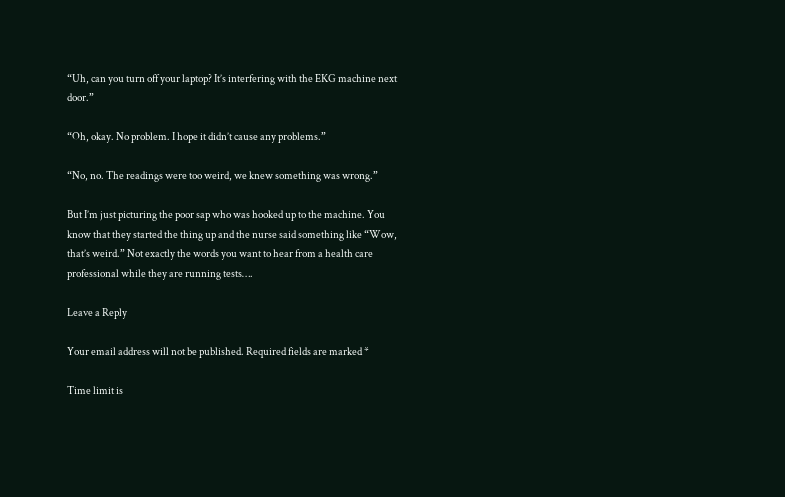“Uh, can you turn off your laptop? It’s interfering with the EKG machine next door.”

“Oh, okay. No problem. I hope it didn’t cause any problems.”

“No, no. The readings were too weird, we knew something was wrong.”

But I’m just picturing the poor sap who was hooked up to the machine. You know that they started the thing up and the nurse said something like “Wow, that’s weird.” Not exactly the words you want to hear from a health care professional while they are running tests….

Leave a Reply

Your email address will not be published. Required fields are marked *

Time limit is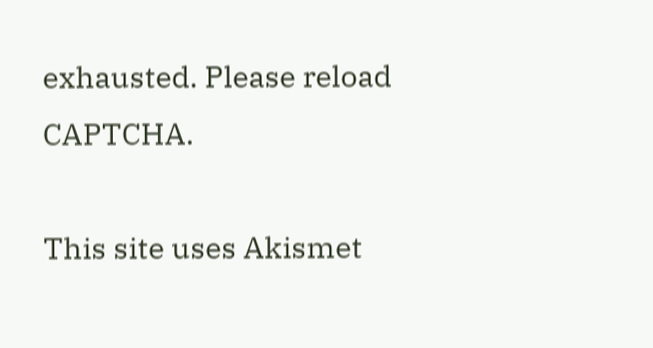exhausted. Please reload CAPTCHA.

This site uses Akismet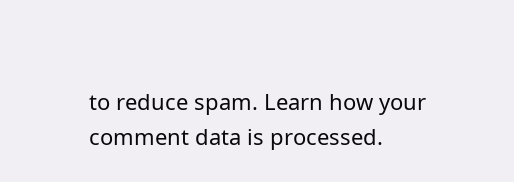to reduce spam. Learn how your comment data is processed.